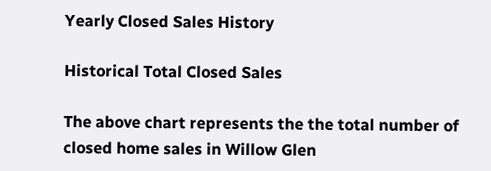Yearly Closed Sales History

Historical Total Closed Sales

The above chart represents the the total number of closed home sales in Willow Glen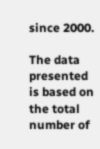since 2000.

The data presented is based on the total number of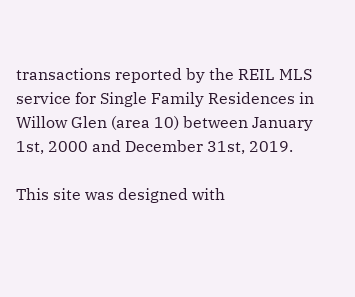transactions reported by the REIL MLS service for Single Family Residences in Willow Glen (area 10) between January 1st, 2000 and December 31st, 2019.

This site was designed with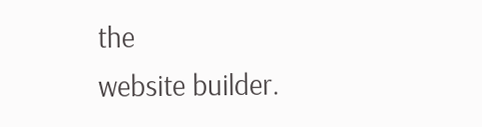the
website builder.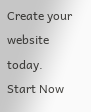Create your website today.
Start Now